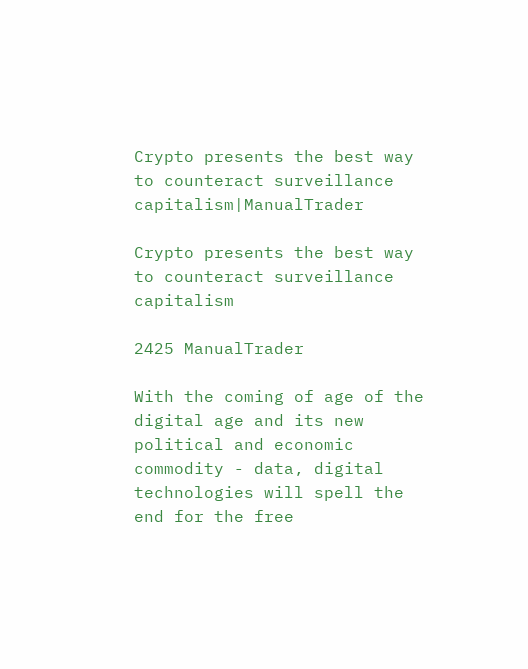Crypto presents the best way to counteract surveillance capitalism|ManualTrader

Crypto presents the best way to counteract surveillance capitalism

2425 ManualTrader

With the coming of age of the digital age and its new political and economic commodity - data, digital technologies will spell the end for the free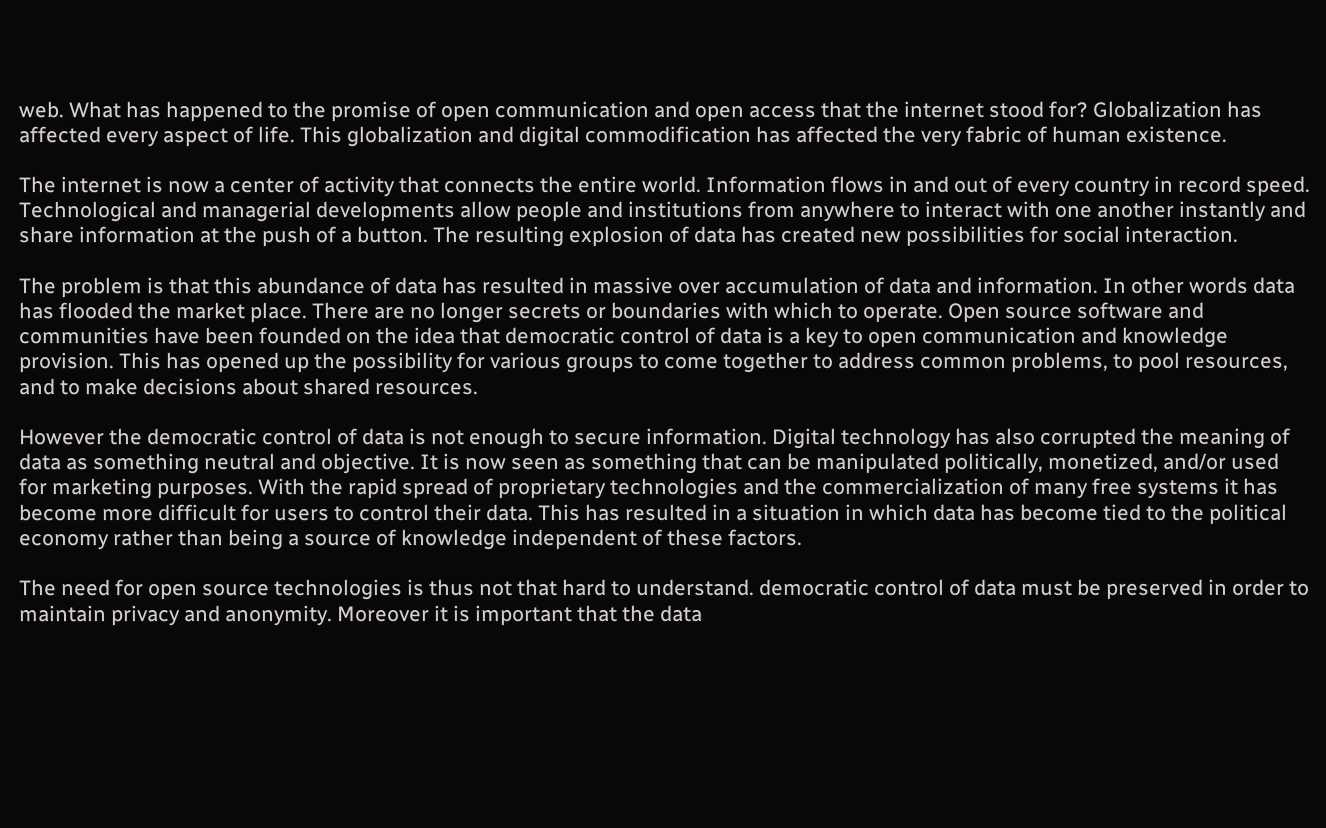web. What has happened to the promise of open communication and open access that the internet stood for? Globalization has affected every aspect of life. This globalization and digital commodification has affected the very fabric of human existence.

The internet is now a center of activity that connects the entire world. Information flows in and out of every country in record speed. Technological and managerial developments allow people and institutions from anywhere to interact with one another instantly and share information at the push of a button. The resulting explosion of data has created new possibilities for social interaction.

The problem is that this abundance of data has resulted in massive over accumulation of data and information. In other words data has flooded the market place. There are no longer secrets or boundaries with which to operate. Open source software and communities have been founded on the idea that democratic control of data is a key to open communication and knowledge provision. This has opened up the possibility for various groups to come together to address common problems, to pool resources, and to make decisions about shared resources.

However the democratic control of data is not enough to secure information. Digital technology has also corrupted the meaning of data as something neutral and objective. It is now seen as something that can be manipulated politically, monetized, and/or used for marketing purposes. With the rapid spread of proprietary technologies and the commercialization of many free systems it has become more difficult for users to control their data. This has resulted in a situation in which data has become tied to the political economy rather than being a source of knowledge independent of these factors.

The need for open source technologies is thus not that hard to understand. democratic control of data must be preserved in order to maintain privacy and anonymity. Moreover it is important that the data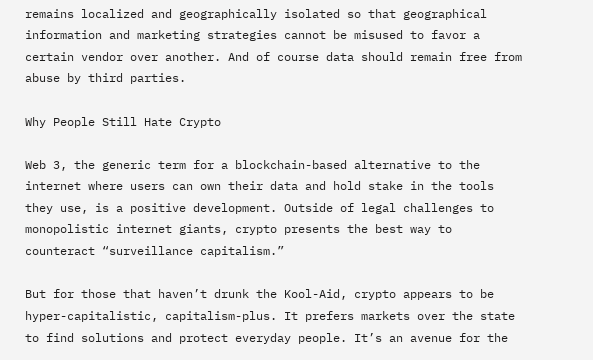remains localized and geographically isolated so that geographical information and marketing strategies cannot be misused to favor a certain vendor over another. And of course data should remain free from abuse by third parties.

Why People Still Hate Crypto

Web 3, the generic term for a blockchain-based alternative to the internet where users can own their data and hold stake in the tools they use, is a positive development. Outside of legal challenges to monopolistic internet giants, crypto presents the best way to counteract “surveillance capitalism.”

But for those that haven’t drunk the Kool-Aid, crypto appears to be hyper-capitalistic, capitalism-plus. It prefers markets over the state to find solutions and protect everyday people. It’s an avenue for the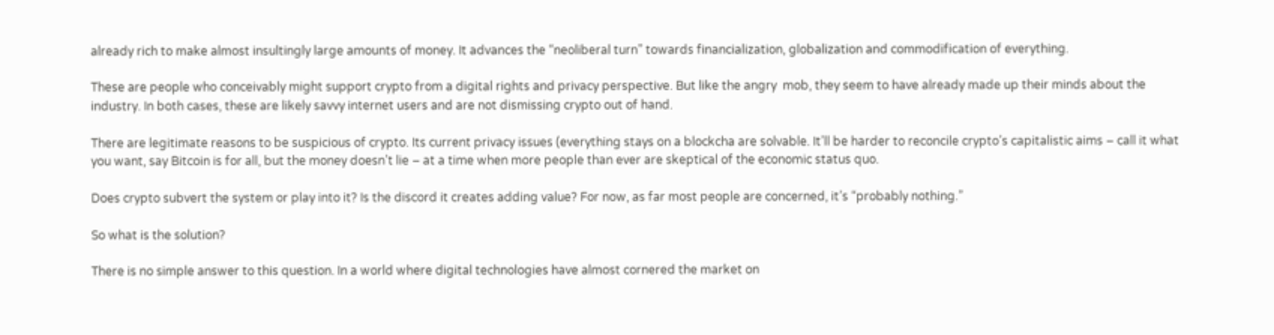already rich to make almost insultingly large amounts of money. It advances the “neoliberal turn” towards financialization, globalization and commodification of everything.

These are people who conceivably might support crypto from a digital rights and privacy perspective. But like the angry  mob, they seem to have already made up their minds about the industry. In both cases, these are likely savvy internet users and are not dismissing crypto out of hand.

There are legitimate reasons to be suspicious of crypto. Its current privacy issues (everything stays on a blockcha are solvable. It’ll be harder to reconcile crypto’s capitalistic aims – call it what you want, say Bitcoin is for all, but the money doesn’t lie – at a time when more people than ever are skeptical of the economic status quo.

Does crypto subvert the system or play into it? Is the discord it creates adding value? For now, as far most people are concerned, it’s “probably nothing.”

So what is the solution?

There is no simple answer to this question. In a world where digital technologies have almost cornered the market on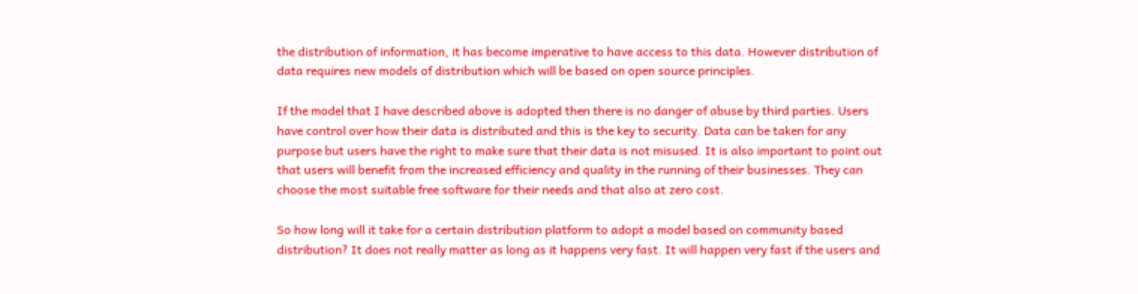the distribution of information, it has become imperative to have access to this data. However distribution of data requires new models of distribution which will be based on open source principles.

If the model that I have described above is adopted then there is no danger of abuse by third parties. Users have control over how their data is distributed and this is the key to security. Data can be taken for any purpose but users have the right to make sure that their data is not misused. It is also important to point out that users will benefit from the increased efficiency and quality in the running of their businesses. They can choose the most suitable free software for their needs and that also at zero cost.

So how long will it take for a certain distribution platform to adopt a model based on community based distribution? It does not really matter as long as it happens very fast. It will happen very fast if the users and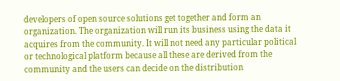developers of open source solutions get together and form an organization. The organization will run its business using the data it acquires from the community. It will not need any particular political or technological platform because all these are derived from the community and the users can decide on the distribution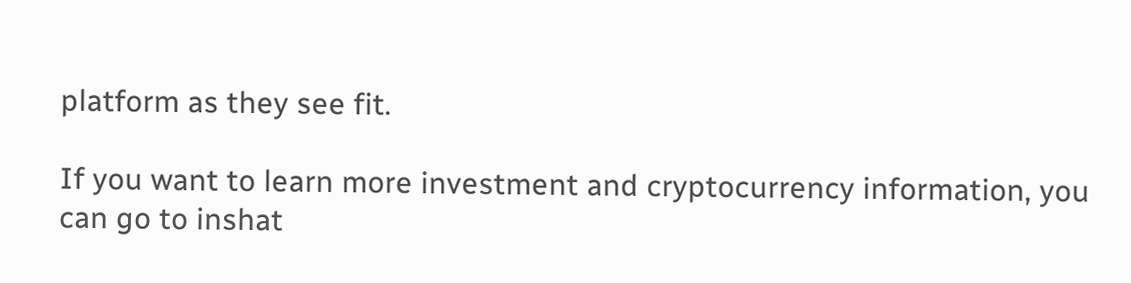platform as they see fit.

If you want to learn more investment and cryptocurrency information, you can go to inshat